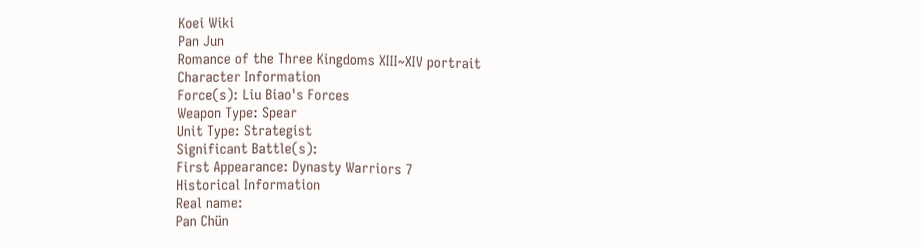Koei Wiki
Pan Jun
Romance of the Three Kingdoms XIII~XIV portrait
Character Information
Force(s): Liu Biao's Forces
Weapon Type: Spear
Unit Type: Strategist
Significant Battle(s):
First Appearance: Dynasty Warriors 7
Historical Information
Real name:
Pan Chün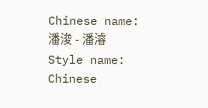Chinese name:
潘浚 - 潘濬
Style name:
Chinese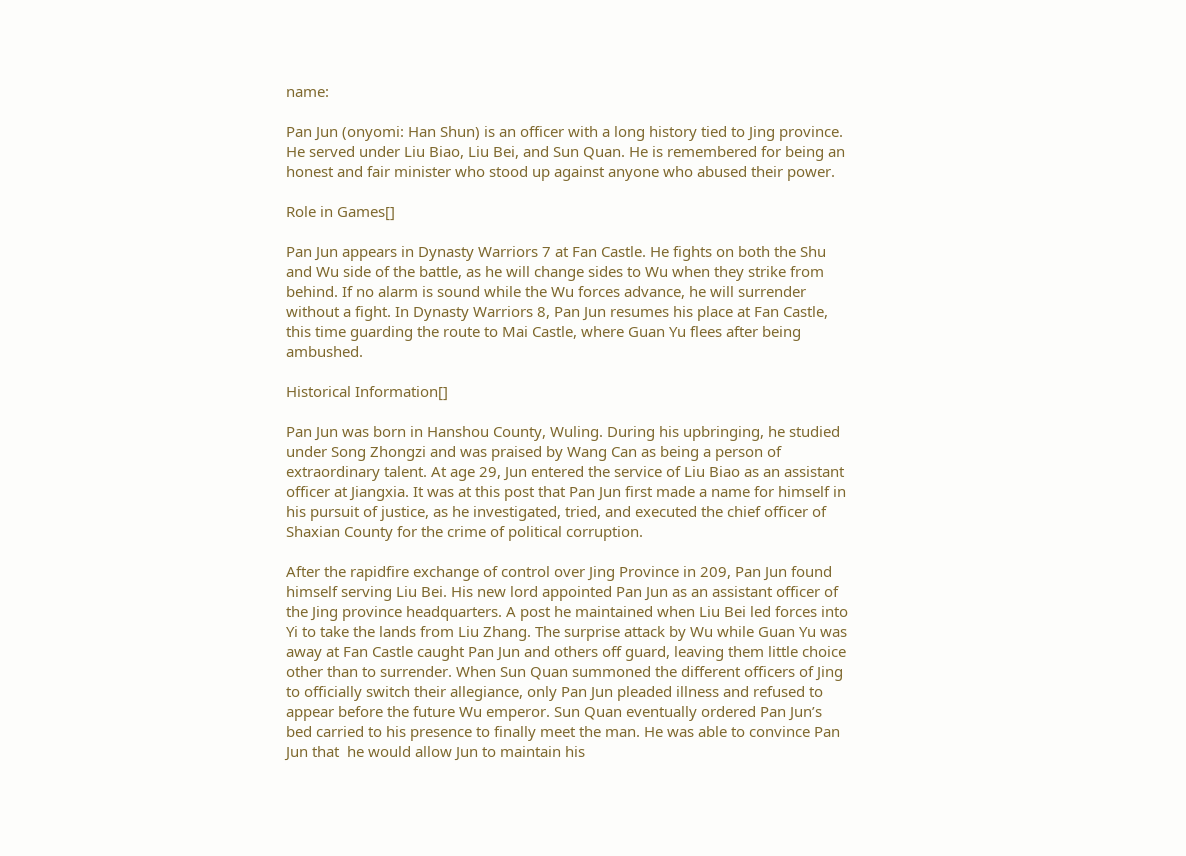name:

Pan Jun (onyomi: Han Shun) is an officer with a long history tied to Jing province. He served under Liu Biao, Liu Bei, and Sun Quan. He is remembered for being an honest and fair minister who stood up against anyone who abused their power.

Role in Games[]

Pan Jun appears in Dynasty Warriors 7 at Fan Castle. He fights on both the Shu and Wu side of the battle, as he will change sides to Wu when they strike from behind. If no alarm is sound while the Wu forces advance, he will surrender without a fight. In Dynasty Warriors 8, Pan Jun resumes his place at Fan Castle, this time guarding the route to Mai Castle, where Guan Yu flees after being ambushed.

Historical Information[]

Pan Jun was born in Hanshou County, Wuling. During his upbringing, he studied under Song Zhongzi and was praised by Wang Can as being a person of extraordinary talent. At age 29, Jun entered the service of Liu Biao as an assistant officer at Jiangxia. It was at this post that Pan Jun first made a name for himself in his pursuit of justice, as he investigated, tried, and executed the chief officer of Shaxian County for the crime of political corruption.

After the rapidfire exchange of control over Jing Province in 209, Pan Jun found himself serving Liu Bei. His new lord appointed Pan Jun as an assistant officer of the Jing province headquarters. A post he maintained when Liu Bei led forces into Yi to take the lands from Liu Zhang. The surprise attack by Wu while Guan Yu was away at Fan Castle caught Pan Jun and others off guard, leaving them little choice other than to surrender. When Sun Quan summoned the different officers of Jing to officially switch their allegiance, only Pan Jun pleaded illness and refused to appear before the future Wu emperor. Sun Quan eventually ordered Pan Jun’s bed carried to his presence to finally meet the man. He was able to convince Pan Jun that  he would allow Jun to maintain his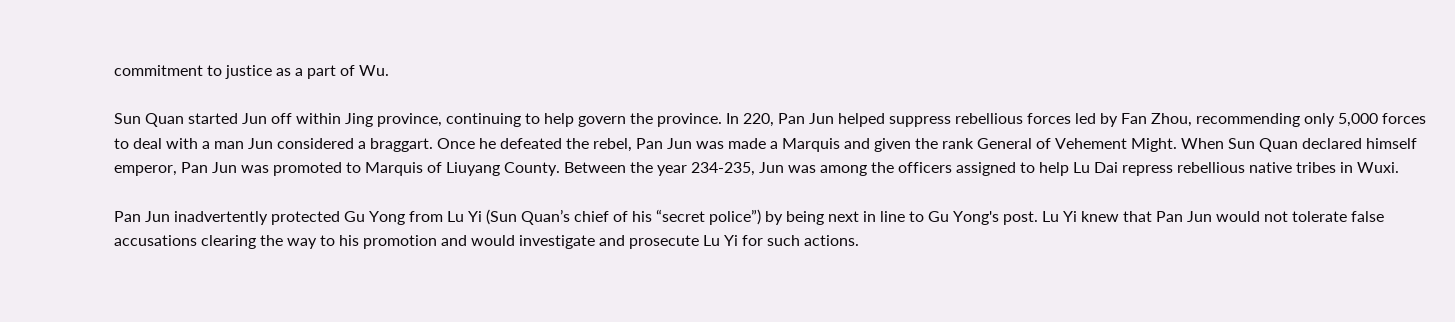commitment to justice as a part of Wu.

Sun Quan started Jun off within Jing province, continuing to help govern the province. In 220, Pan Jun helped suppress rebellious forces led by Fan Zhou, recommending only 5,000 forces to deal with a man Jun considered a braggart. Once he defeated the rebel, Pan Jun was made a Marquis and given the rank General of Vehement Might. When Sun Quan declared himself emperor, Pan Jun was promoted to Marquis of Liuyang County. Between the year 234-235, Jun was among the officers assigned to help Lu Dai repress rebellious native tribes in Wuxi.

Pan Jun inadvertently protected Gu Yong from Lu Yi (Sun Quan’s chief of his “secret police”) by being next in line to Gu Yong's post. Lu Yi knew that Pan Jun would not tolerate false accusations clearing the way to his promotion and would investigate and prosecute Lu Yi for such actions.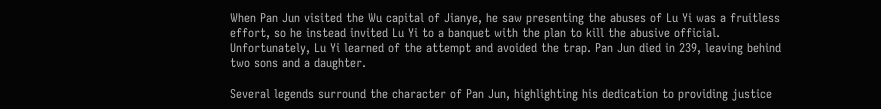When Pan Jun visited the Wu capital of Jianye, he saw presenting the abuses of Lu Yi was a fruitless effort, so he instead invited Lu Yi to a banquet with the plan to kill the abusive official. Unfortunately, Lu Yi learned of the attempt and avoided the trap. Pan Jun died in 239, leaving behind two sons and a daughter.

Several legends surround the character of Pan Jun, highlighting his dedication to providing justice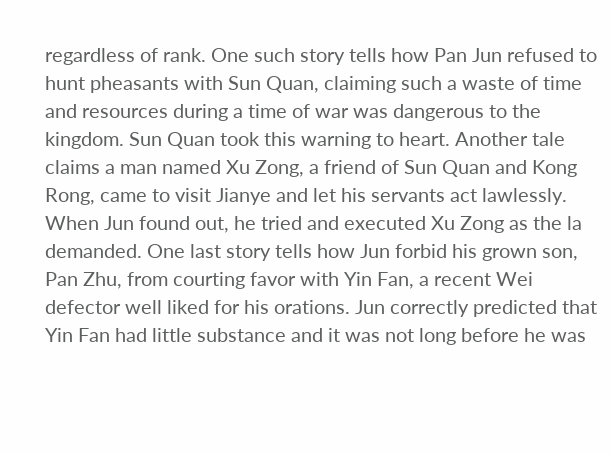regardless of rank. One such story tells how Pan Jun refused to hunt pheasants with Sun Quan, claiming such a waste of time and resources during a time of war was dangerous to the kingdom. Sun Quan took this warning to heart. Another tale claims a man named Xu Zong, a friend of Sun Quan and Kong Rong, came to visit Jianye and let his servants act lawlessly. When Jun found out, he tried and executed Xu Zong as the la demanded. One last story tells how Jun forbid his grown son, Pan Zhu, from courting favor with Yin Fan, a recent Wei defector well liked for his orations. Jun correctly predicted that Yin Fan had little substance and it was not long before he was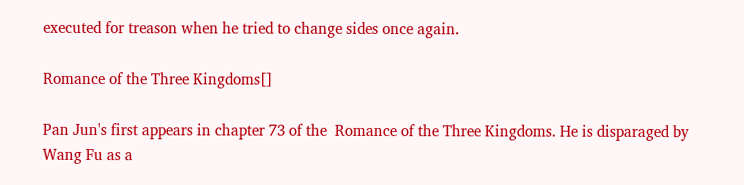executed for treason when he tried to change sides once again.

Romance of the Three Kingdoms[]

Pan Jun's first appears in chapter 73 of the  Romance of the Three Kingdoms. He is disparaged by Wang Fu as a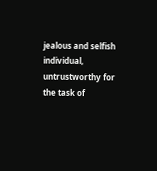jealous and selfish individual, untrustworthy for the task of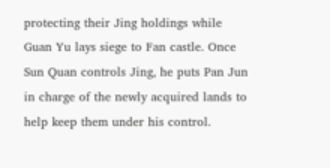protecting their Jing holdings while Guan Yu lays siege to Fan castle. Once Sun Quan controls Jing, he puts Pan Jun in charge of the newly acquired lands to help keep them under his control.